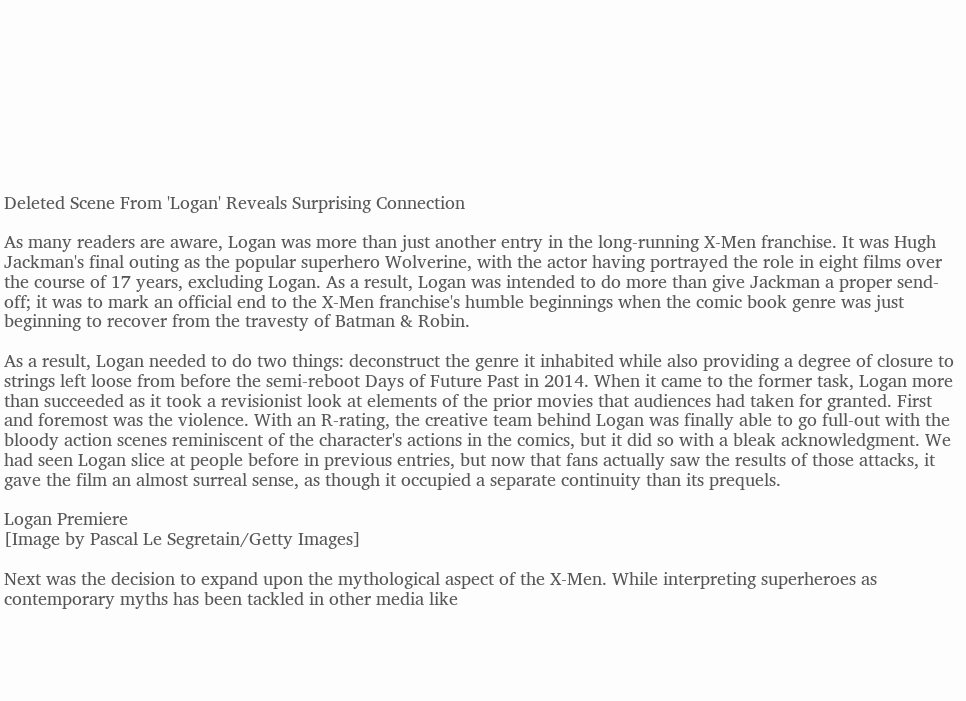Deleted Scene From 'Logan' Reveals Surprising Connection

As many readers are aware, Logan was more than just another entry in the long-running X-Men franchise. It was Hugh Jackman's final outing as the popular superhero Wolverine, with the actor having portrayed the role in eight films over the course of 17 years, excluding Logan. As a result, Logan was intended to do more than give Jackman a proper send-off; it was to mark an official end to the X-Men franchise's humble beginnings when the comic book genre was just beginning to recover from the travesty of Batman & Robin.

As a result, Logan needed to do two things: deconstruct the genre it inhabited while also providing a degree of closure to strings left loose from before the semi-reboot Days of Future Past in 2014. When it came to the former task, Logan more than succeeded as it took a revisionist look at elements of the prior movies that audiences had taken for granted. First and foremost was the violence. With an R-rating, the creative team behind Logan was finally able to go full-out with the bloody action scenes reminiscent of the character's actions in the comics, but it did so with a bleak acknowledgment. We had seen Logan slice at people before in previous entries, but now that fans actually saw the results of those attacks, it gave the film an almost surreal sense, as though it occupied a separate continuity than its prequels.

Logan Premiere
[Image by Pascal Le Segretain/Getty Images]

Next was the decision to expand upon the mythological aspect of the X-Men. While interpreting superheroes as contemporary myths has been tackled in other media like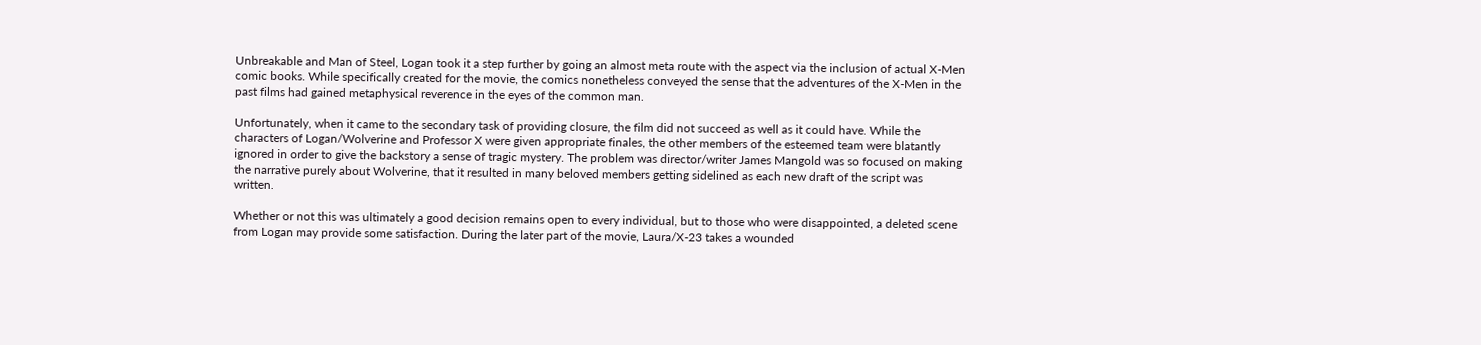Unbreakable and Man of Steel, Logan took it a step further by going an almost meta route with the aspect via the inclusion of actual X-Men comic books. While specifically created for the movie, the comics nonetheless conveyed the sense that the adventures of the X-Men in the past films had gained metaphysical reverence in the eyes of the common man.

Unfortunately, when it came to the secondary task of providing closure, the film did not succeed as well as it could have. While the characters of Logan/Wolverine and Professor X were given appropriate finales, the other members of the esteemed team were blatantly ignored in order to give the backstory a sense of tragic mystery. The problem was director/writer James Mangold was so focused on making the narrative purely about Wolverine, that it resulted in many beloved members getting sidelined as each new draft of the script was written.

Whether or not this was ultimately a good decision remains open to every individual, but to those who were disappointed, a deleted scene from Logan may provide some satisfaction. During the later part of the movie, Laura/X-23 takes a wounded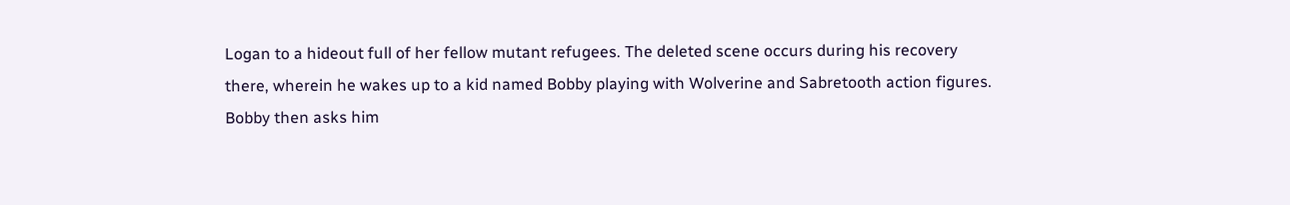Logan to a hideout full of her fellow mutant refugees. The deleted scene occurs during his recovery there, wherein he wakes up to a kid named Bobby playing with Wolverine and Sabretooth action figures. Bobby then asks him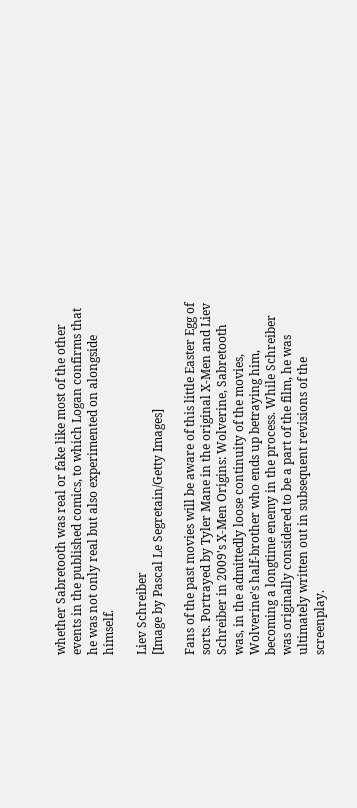whether Sabretooth was real or fake like most of the other events in the published comics, to which Logan confirms that he was not only real but also experimented on alongside himself.

Liev Schreiber
[Image by Pascal Le Segretain/Getty Images]

Fans of the past movies will be aware of this little Easter Egg of sorts. Portrayed by Tyler Mane in the original X-Men and Liev Schreiber in 2009's X-Men Origins: Wolverine, Sabretooth was, in the admittedly loose continuity of the movies, Wolverine's half-brother who ends up betraying him, becoming a longtime enemy in the process. While Schreiber was originally considered to be a part of the film, he was ultimately written out in subsequent revisions of the screenplay.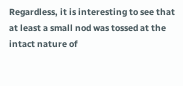Regardless, it is interesting to see that at least a small nod was tossed at the intact nature of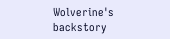Wolverine's backstory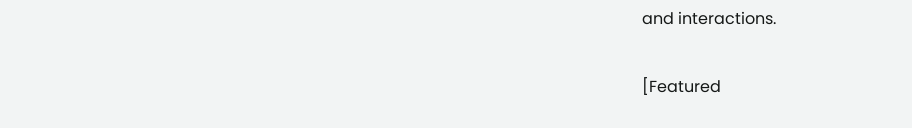and interactions.

[Featured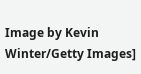Image by Kevin Winter/Getty Images]